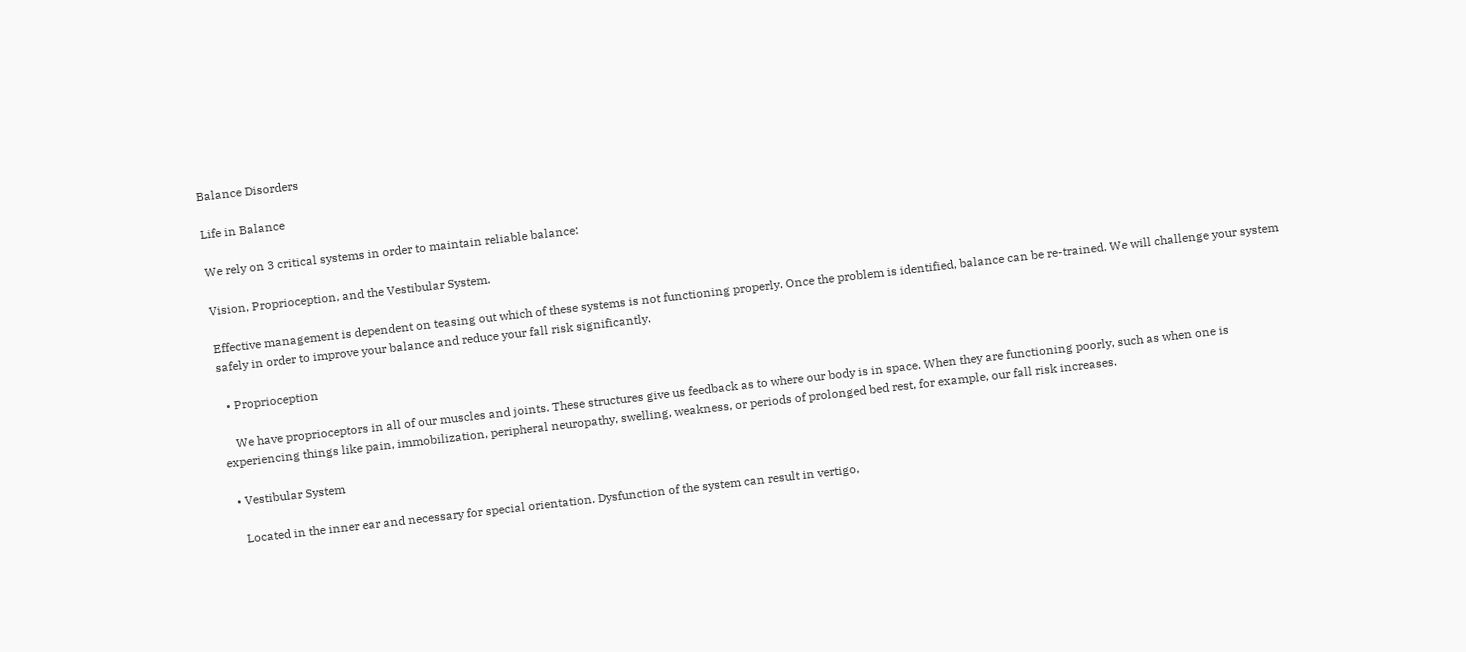Balance Disorders

Life in Balance

We rely on 3 critical systems in order to maintain reliable balance:

Vision, Proprioception, and the Vestibular System.

Effective management is dependent on teasing out which of these systems is not functioning properly. Once the problem is identified, balance can be re-trained. We will challenge your system safely in order to improve your balance and reduce your fall risk significantly.

  • Proprioception

    We have proprioceptors in all of our muscles and joints. These structures give us feedback as to where our body is in space. When they are functioning poorly, such as when one is experiencing things like pain, immobilization, peripheral neuropathy, swelling, weakness, or periods of prolonged bed rest, for example, our fall risk increases.

  • Vestibular System

    Located in the inner ear and necessary for special orientation. Dysfunction of the system can result in vertigo,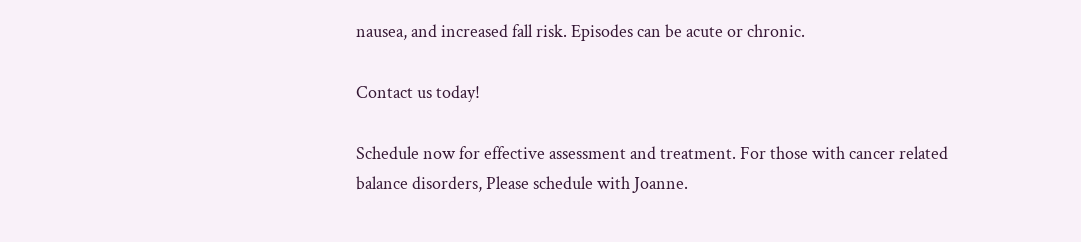nausea, and increased fall risk. Episodes can be acute or chronic.

Contact us today!

Schedule now for effective assessment and treatment. For those with cancer related balance disorders, Please schedule with Joanne.